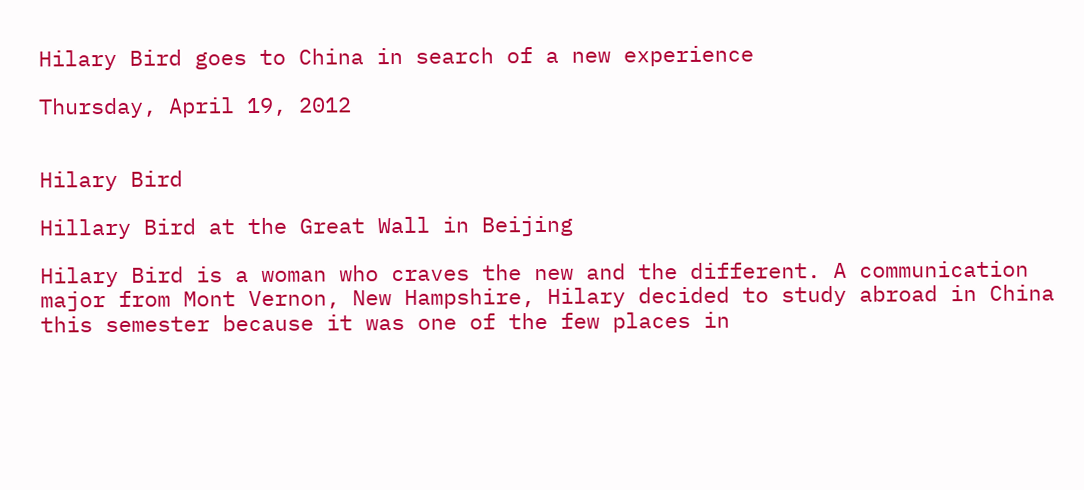Hilary Bird goes to China in search of a new experience

Thursday, April 19, 2012


Hilary Bird

Hillary Bird at the Great Wall in Beijing

Hilary Bird is a woman who craves the new and the different. A communication major from Mont Vernon, New Hampshire, Hilary decided to study abroad in China this semester because it was one of the few places in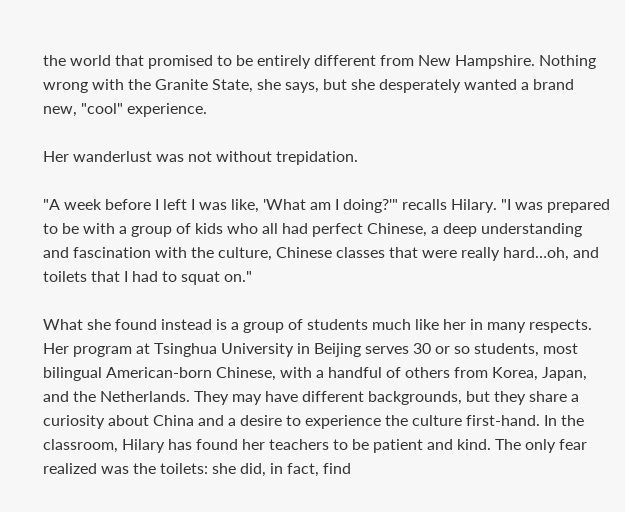the world that promised to be entirely different from New Hampshire. Nothing wrong with the Granite State, she says, but she desperately wanted a brand new, "cool" experience.

Her wanderlust was not without trepidation.

"A week before I left I was like, 'What am I doing?'" recalls Hilary. "I was prepared to be with a group of kids who all had perfect Chinese, a deep understanding and fascination with the culture, Chinese classes that were really hard…oh, and toilets that I had to squat on."

What she found instead is a group of students much like her in many respects. Her program at Tsinghua University in Beijing serves 30 or so students, most bilingual American-born Chinese, with a handful of others from Korea, Japan, and the Netherlands. They may have different backgrounds, but they share a curiosity about China and a desire to experience the culture first-hand. In the classroom, Hilary has found her teachers to be patient and kind. The only fear realized was the toilets: she did, in fact, find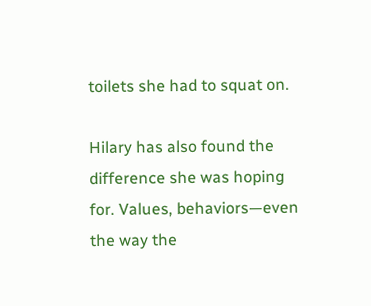toilets she had to squat on.

Hilary has also found the difference she was hoping for. Values, behaviors—even the way the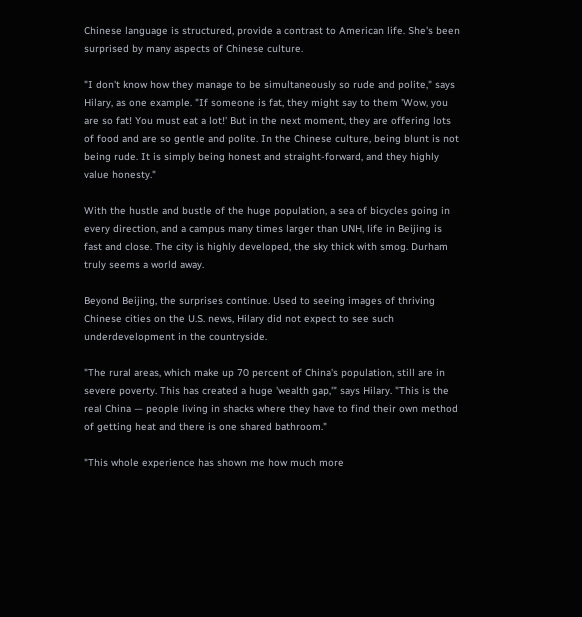Chinese language is structured, provide a contrast to American life. She's been surprised by many aspects of Chinese culture.

"I don't know how they manage to be simultaneously so rude and polite," says Hilary, as one example. "If someone is fat, they might say to them 'Wow, you are so fat! You must eat a lot!' But in the next moment, they are offering lots of food and are so gentle and polite. In the Chinese culture, being blunt is not being rude. It is simply being honest and straight-forward, and they highly value honesty."

With the hustle and bustle of the huge population, a sea of bicycles going in every direction, and a campus many times larger than UNH, life in Beijing is fast and close. The city is highly developed, the sky thick with smog. Durham truly seems a world away.

Beyond Beijing, the surprises continue. Used to seeing images of thriving Chinese cities on the U.S. news, Hilary did not expect to see such underdevelopment in the countryside.

"The rural areas, which make up 70 percent of China's population, still are in severe poverty. This has created a huge 'wealth gap,'" says Hilary. "This is the real China — people living in shacks where they have to find their own method of getting heat and there is one shared bathroom."

"This whole experience has shown me how much more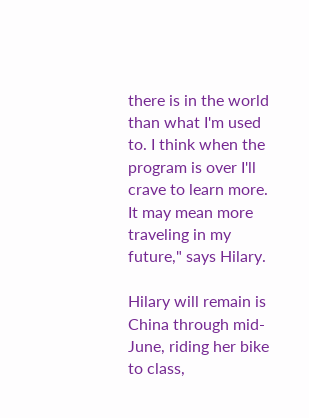there is in the world than what I'm used to. I think when the program is over I'll crave to learn more. It may mean more traveling in my future," says Hilary.

Hilary will remain is China through mid-June, riding her bike to class,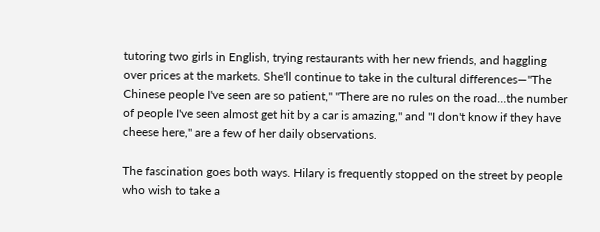tutoring two girls in English, trying restaurants with her new friends, and haggling over prices at the markets. She'll continue to take in the cultural differences—"The Chinese people I've seen are so patient," "There are no rules on the road…the number of people I've seen almost get hit by a car is amazing," and "I don't know if they have cheese here," are a few of her daily observations.

The fascination goes both ways. Hilary is frequently stopped on the street by people who wish to take a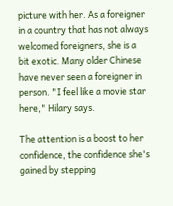picture with her. As a foreigner in a country that has not always welcomed foreigners, she is a bit exotic. Many older Chinese have never seen a foreigner in person. "I feel like a movie star here," Hilary says.

The attention is a boost to her confidence, the confidence she's gained by stepping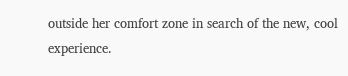outside her comfort zone in search of the new, cool experience.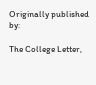Originally published by:

The College Letter,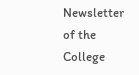Newsletter of the College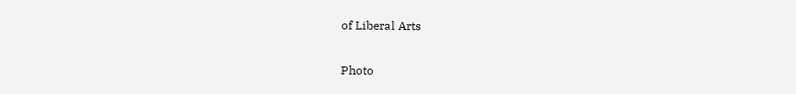of Liberal Arts

Photo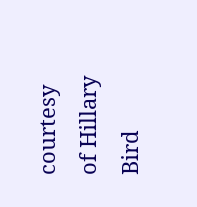courtesy of Hillary Bird